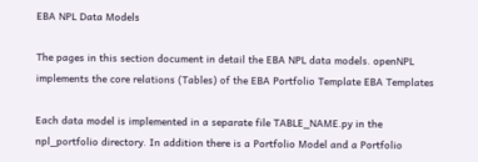EBA NPL Data Models

The pages in this section document in detail the EBA NPL data models. openNPL implements the core relations (Tables) of the EBA Portfolio Template EBA Templates

Each data model is implemented in a separate file TABLE_NAME.py in the npl_portfolio directory. In addition there is a Portfolio Model and a Portfolio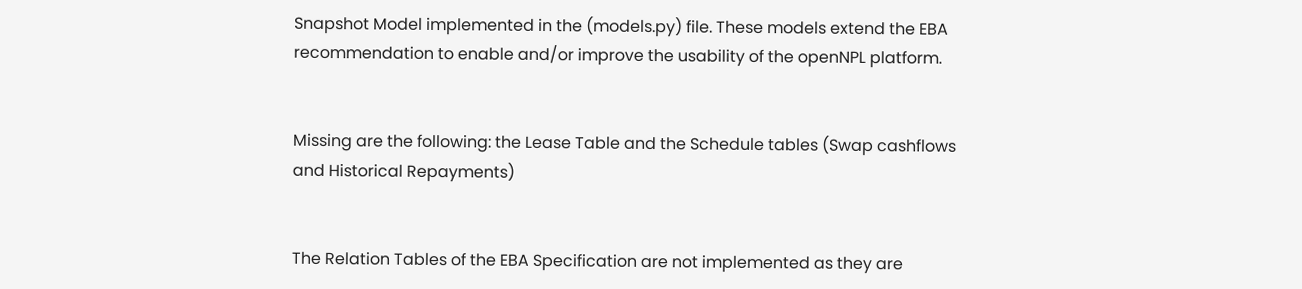Snapshot Model implemented in the (models.py) file. These models extend the EBA recommendation to enable and/or improve the usability of the openNPL platform.


Missing are the following: the Lease Table and the Schedule tables (Swap cashflows and Historical Repayments)


The Relation Tables of the EBA Specification are not implemented as they are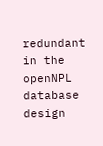redundant in the openNPL database design